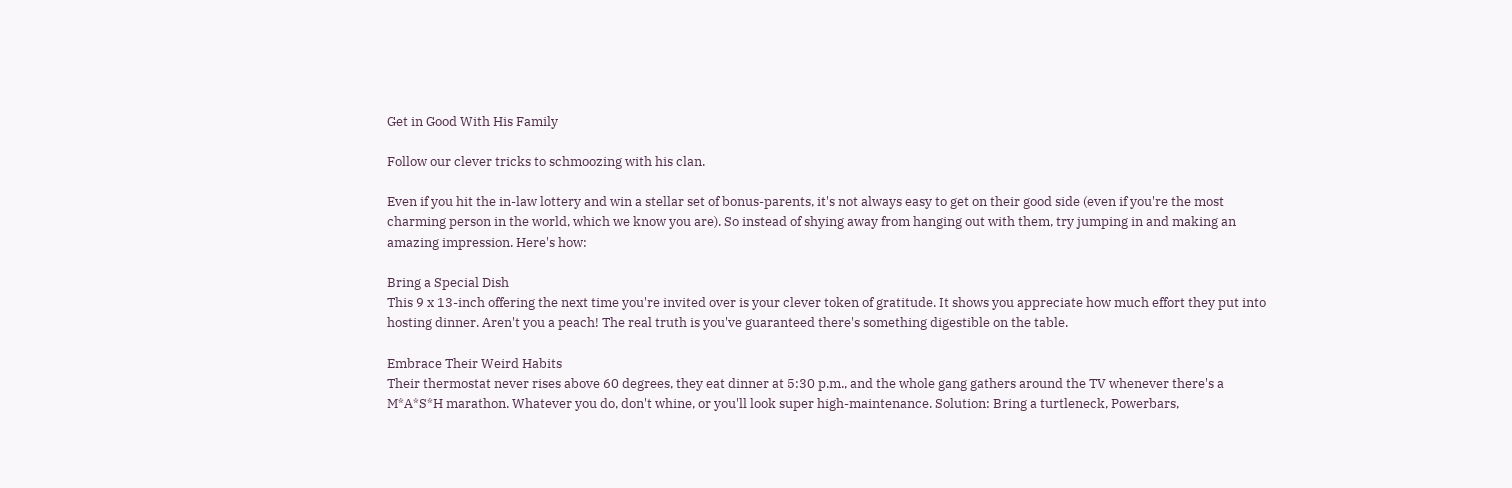Get in Good With His Family

Follow our clever tricks to schmoozing with his clan.

Even if you hit the in-law lottery and win a stellar set of bonus-parents, it's not always easy to get on their good side (even if you're the most charming person in the world, which we know you are). So instead of shying away from hanging out with them, try jumping in and making an amazing impression. Here's how:

Bring a Special Dish
This 9 x 13-inch offering the next time you're invited over is your clever token of gratitude. It shows you appreciate how much effort they put into hosting dinner. Aren't you a peach! The real truth is you've guaranteed there's something digestible on the table.

Embrace Their Weird Habits
Their thermostat never rises above 60 degrees, they eat dinner at 5:30 p.m., and the whole gang gathers around the TV whenever there's a M*A*S*H marathon. Whatever you do, don't whine, or you'll look super high-maintenance. Solution: Bring a turtleneck, Powerbars,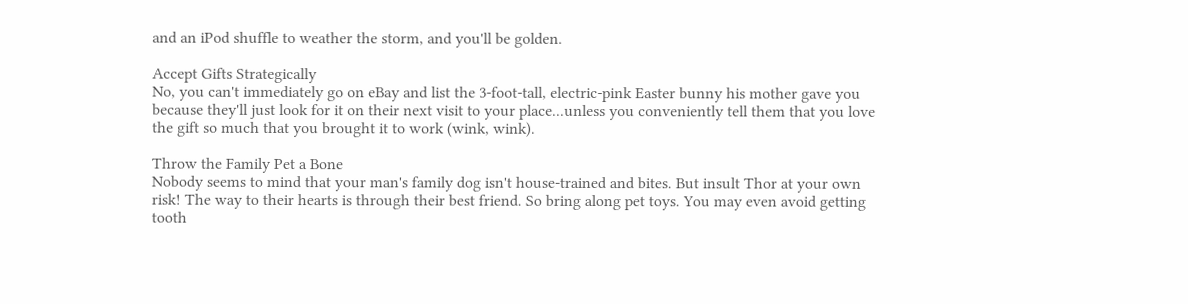and an iPod shuffle to weather the storm, and you'll be golden.

Accept Gifts Strategically
No, you can't immediately go on eBay and list the 3-foot-tall, electric-pink Easter bunny his mother gave you because they'll just look for it on their next visit to your place...unless you conveniently tell them that you love the gift so much that you brought it to work (wink, wink).

Throw the Family Pet a Bone
Nobody seems to mind that your man's family dog isn't house-trained and bites. But insult Thor at your own risk! The way to their hearts is through their best friend. So bring along pet toys. You may even avoid getting tooth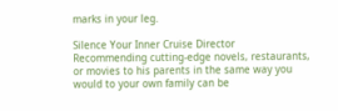marks in your leg.

Silence Your Inner Cruise Director
Recommending cutting-edge novels, restaurants, or movies to his parents in the same way you would to your own family can be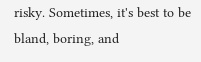risky. Sometimes, it's best to be bland, boring, and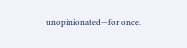unopinionated—for once.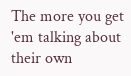The more you get 'em talking about their own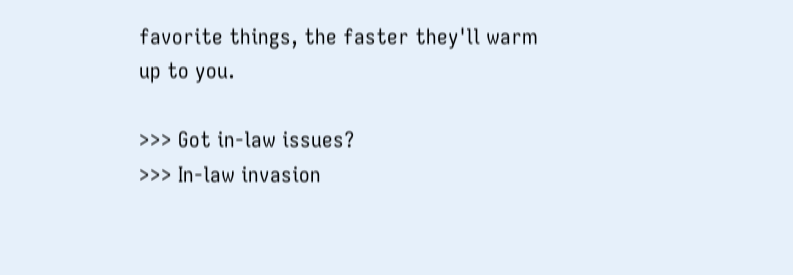favorite things, the faster they'll warm up to you.

>>> Got in-law issues?
>>> In-law invasion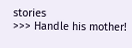stories
>>> Handle his mother!